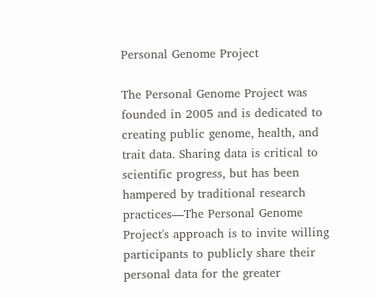Personal Genome Project

The Personal Genome Project was founded in 2005 and is dedicated to creating public genome, health, and trait data. Sharing data is critical to scientific progress, but has been hampered by traditional research practices—The Personal Genome Project's approach is to invite willing participants to publicly share their personal data for the greater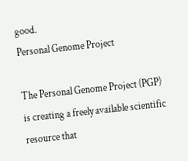good.
Personal Genome Project

The Personal Genome Project (PGP) is creating a freely available scientific resource that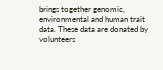brings together genomic, environmental and human trait data. These data are donated by volunteers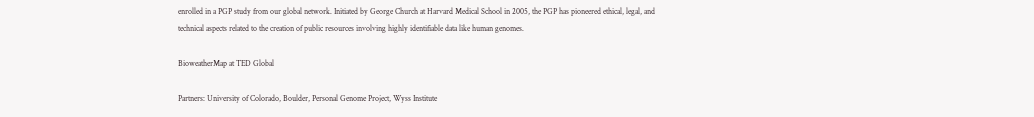enrolled in a PGP study from our global network. Initiated by George Church at Harvard Medical School in 2005, the PGP has pioneered ethical, legal, and technical aspects related to the creation of public resources involving highly identifiable data like human genomes.

BioweatherMap at TED Global

Partners: University of Colorado, Boulder, Personal Genome Project, Wyss Institute